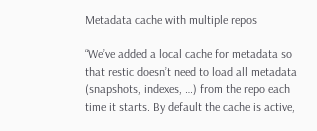Metadata cache with multiple repos

“We’ve added a local cache for metadata so that restic doesn’t need to load all metadata (snapshots, indexes, …) from the repo each time it starts. By default the cache is active,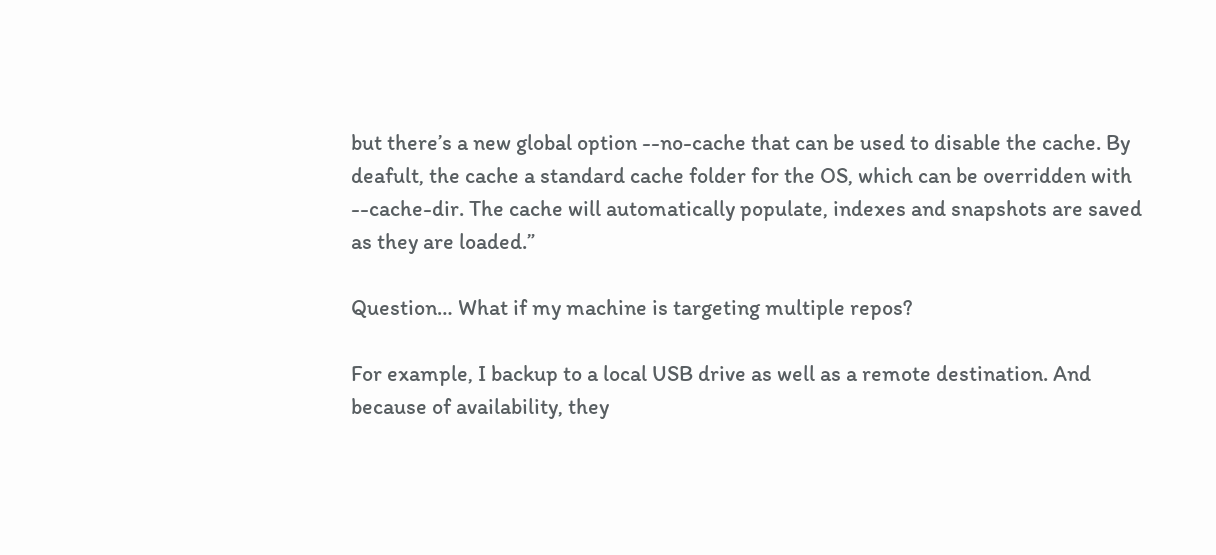but there’s a new global option --no-cache that can be used to disable the cache. By deafult, the cache a standard cache folder for the OS, which can be overridden with --cache-dir. The cache will automatically populate, indexes and snapshots are saved as they are loaded.”

Question… What if my machine is targeting multiple repos?

For example, I backup to a local USB drive as well as a remote destination. And because of availability, they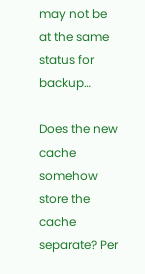may not be at the same status for backup…

Does the new cache somehow store the cache separate? Per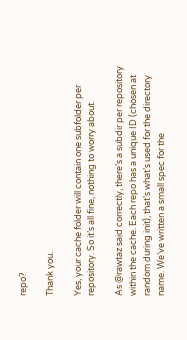repo?

Thank you.

Yes, your cache folder will contain one subfolder per repository. So it’s all fine, nothing to worry about.

As @rawtaz said correctly, there’s a subdir per repository within the cache. Each repo has a unique ID (chosen at random during init), that’s what’s used for the directory name. We’ve written a small spec for the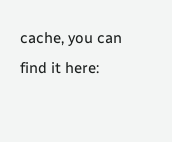cache, you can find it here: